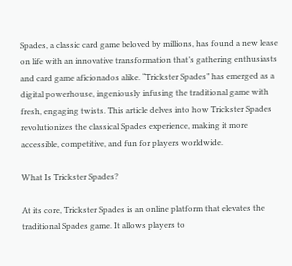Spades, a classic card game beloved by millions, has found a new lease on life with an innovative transformation that’s gathering enthusiasts and card game aficionados alike. “Trickster Spades” has emerged as a digital powerhouse, ingeniously infusing the traditional game with fresh, engaging twists. This article delves into how Trickster Spades revolutionizes the classical Spades experience, making it more accessible, competitive, and fun for players worldwide.

What Is Trickster Spades?

At its core, Trickster Spades is an online platform that elevates the traditional Spades game. It allows players to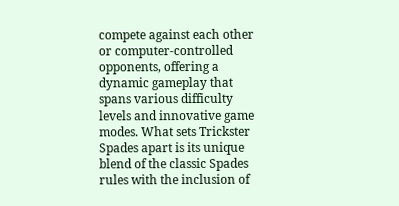compete against each other or computer-controlled opponents, offering a dynamic gameplay that spans various difficulty levels and innovative game modes. What sets Trickster Spades apart is its unique blend of the classic Spades rules with the inclusion of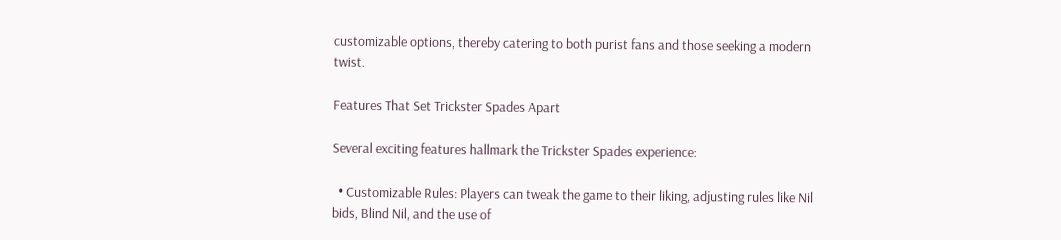customizable options, thereby catering to both purist fans and those seeking a modern twist.

Features That Set Trickster Spades Apart

Several exciting features hallmark the Trickster Spades experience:

  • Customizable Rules: Players can tweak the game to their liking, adjusting rules like Nil bids, Blind Nil, and the use of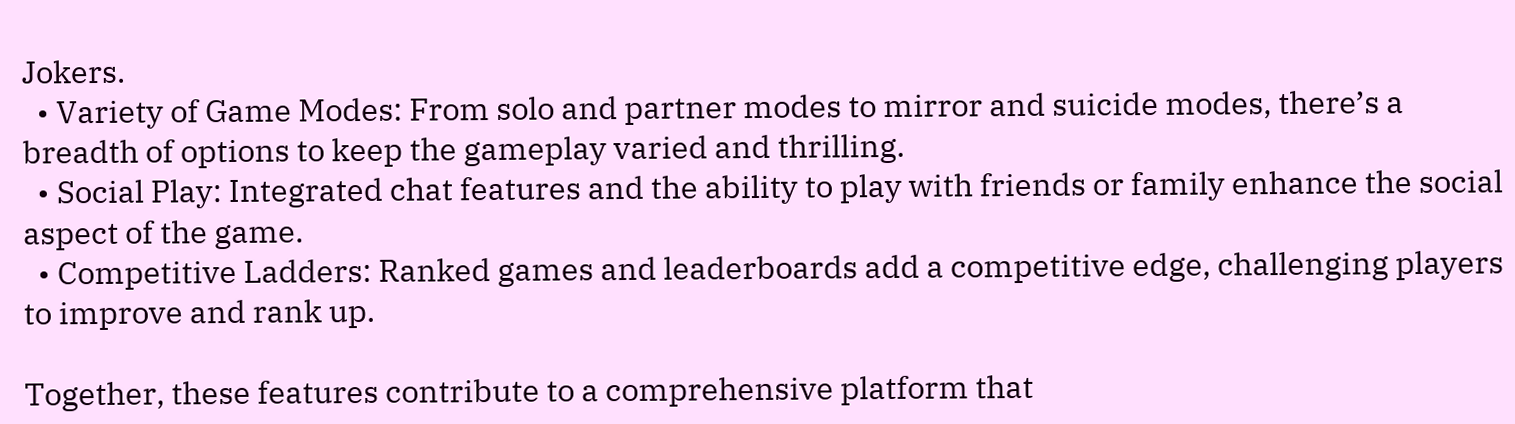Jokers.
  • Variety of Game Modes: From solo and partner modes to mirror and suicide modes, there’s a breadth of options to keep the gameplay varied and thrilling.
  • Social Play: Integrated chat features and the ability to play with friends or family enhance the social aspect of the game.
  • Competitive Ladders: Ranked games and leaderboards add a competitive edge, challenging players to improve and rank up.

Together, these features contribute to a comprehensive platform that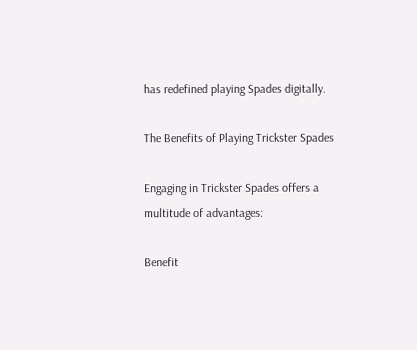has redefined playing Spades digitally.

The Benefits of Playing Trickster Spades

Engaging in Trickster Spades offers a multitude of advantages:

Benefit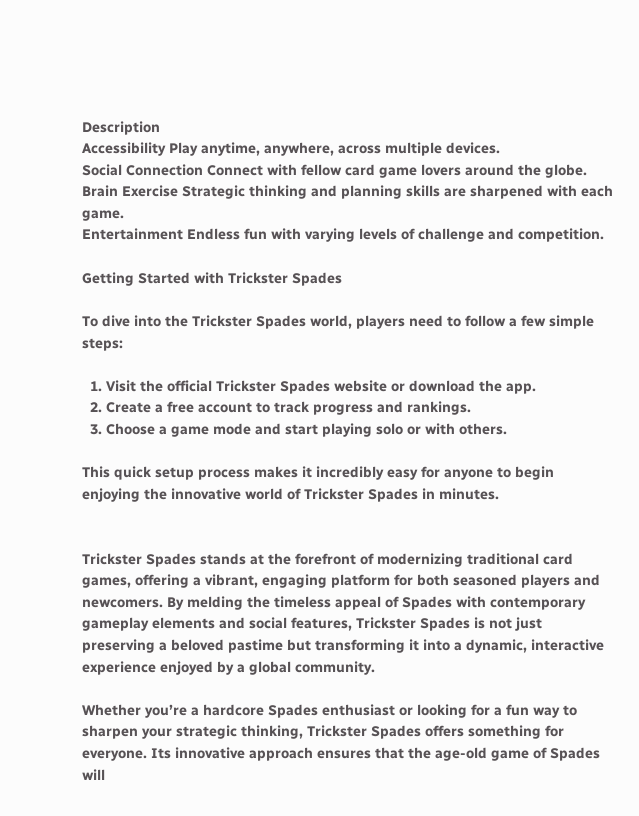Description
Accessibility Play anytime, anywhere, across multiple devices.
Social Connection Connect with fellow card game lovers around the globe.
Brain Exercise Strategic thinking and planning skills are sharpened with each game.
Entertainment Endless fun with varying levels of challenge and competition.

Getting Started with Trickster Spades

To dive into the Trickster Spades world, players need to follow a few simple steps:

  1. Visit the official Trickster Spades website or download the app.
  2. Create a free account to track progress and rankings.
  3. Choose a game mode and start playing solo or with others.

This quick setup process makes it incredibly easy for anyone to begin enjoying the innovative world of Trickster Spades in minutes.


Trickster Spades stands at the forefront of modernizing traditional card games, offering a vibrant, engaging platform for both seasoned players and newcomers. By melding the timeless appeal of Spades with contemporary gameplay elements and social features, Trickster Spades is not just preserving a beloved pastime but transforming it into a dynamic, interactive experience enjoyed by a global community.

Whether you’re a hardcore Spades enthusiast or looking for a fun way to sharpen your strategic thinking, Trickster Spades offers something for everyone. Its innovative approach ensures that the age-old game of Spades will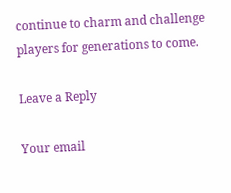continue to charm and challenge players for generations to come.

Leave a Reply

Your email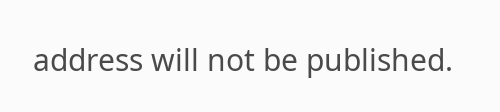address will not be published.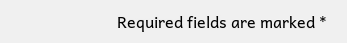Required fields are marked *